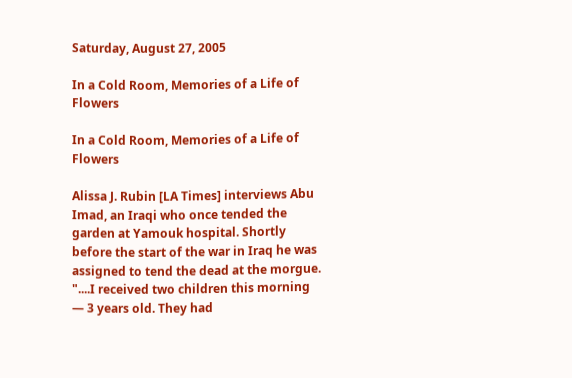Saturday, August 27, 2005

In a Cold Room, Memories of a Life of Flowers

In a Cold Room, Memories of a Life of Flowers

Alissa J. Rubin [LA Times] interviews Abu Imad, an Iraqi who once tended the garden at Yamouk hospital. Shortly before the start of the war in Iraq he was assigned to tend the dead at the morgue.
"....I received two children this morning — 3 years old. They had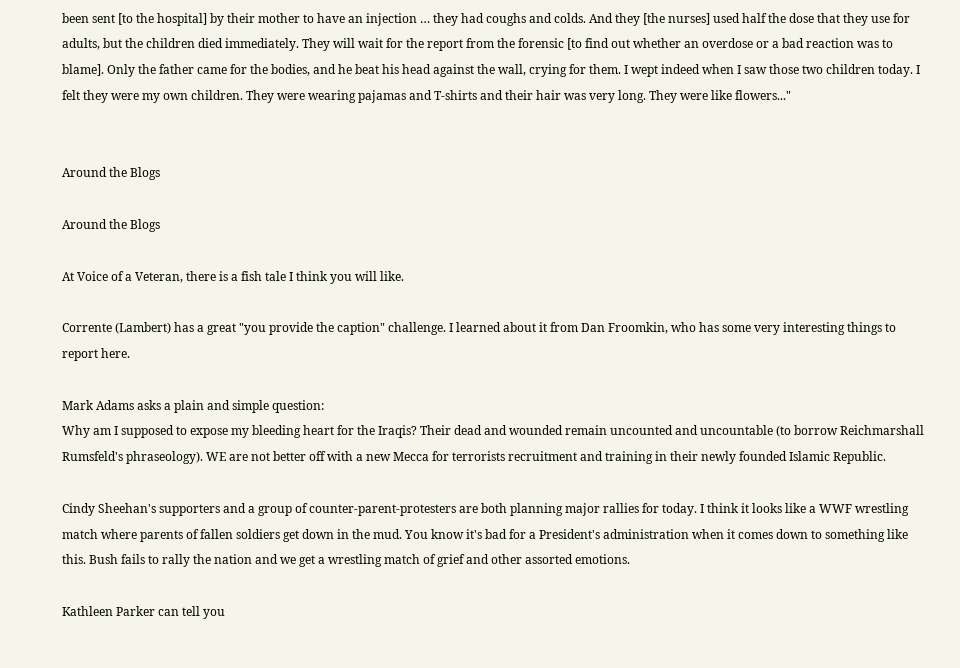been sent [to the hospital] by their mother to have an injection … they had coughs and colds. And they [the nurses] used half the dose that they use for adults, but the children died immediately. They will wait for the report from the forensic [to find out whether an overdose or a bad reaction was to blame]. Only the father came for the bodies, and he beat his head against the wall, crying for them. I wept indeed when I saw those two children today. I felt they were my own children. They were wearing pajamas and T-shirts and their hair was very long. They were like flowers..."


Around the Blogs

Around the Blogs

At Voice of a Veteran, there is a fish tale I think you will like.

Corrente (Lambert) has a great "you provide the caption" challenge. I learned about it from Dan Froomkin, who has some very interesting things to report here.

Mark Adams asks a plain and simple question:
Why am I supposed to expose my bleeding heart for the Iraqis? Their dead and wounded remain uncounted and uncountable (to borrow Reichmarshall Rumsfeld's phraseology). WE are not better off with a new Mecca for terrorists recruitment and training in their newly founded Islamic Republic.

Cindy Sheehan's supporters and a group of counter-parent-protesters are both planning major rallies for today. I think it looks like a WWF wrestling match where parents of fallen soldiers get down in the mud. You know it's bad for a President's administration when it comes down to something like this. Bush fails to rally the nation and we get a wrestling match of grief and other assorted emotions.

Kathleen Parker can tell you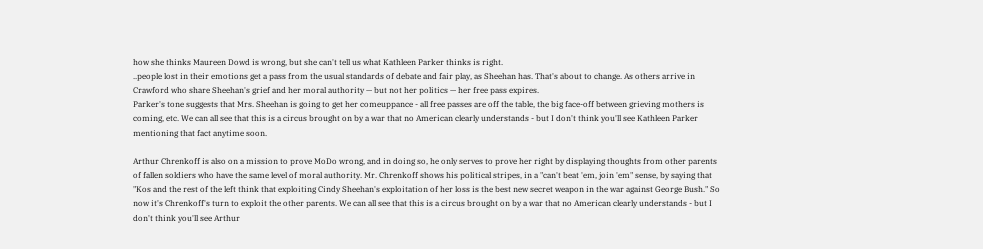how she thinks Maureen Dowd is wrong, but she can't tell us what Kathleen Parker thinks is right.
..people lost in their emotions get a pass from the usual standards of debate and fair play, as Sheehan has. That's about to change. As others arrive in Crawford who share Sheehan's grief and her moral authority — but not her politics — her free pass expires.
Parker's tone suggests that Mrs. Sheehan is going to get her comeuppance - all free passes are off the table, the big face-off between grieving mothers is coming, etc. We can all see that this is a circus brought on by a war that no American clearly understands - but I don't think you'll see Kathleen Parker mentioning that fact anytime soon.

Arthur Chrenkoff is also on a mission to prove MoDo wrong, and in doing so, he only serves to prove her right by displaying thoughts from other parents of fallen soldiers who have the same level of moral authority. Mr. Chrenkoff shows his political stripes, in a "can't beat 'em, join 'em" sense, by saying that "Kos and the rest of the left think that exploiting Cindy Sheehan's exploitation of her loss is the best new secret weapon in the war against George Bush." So now it's Chrenkoff's turn to exploit the other parents. We can all see that this is a circus brought on by a war that no American clearly understands - but I don't think you'll see Arthur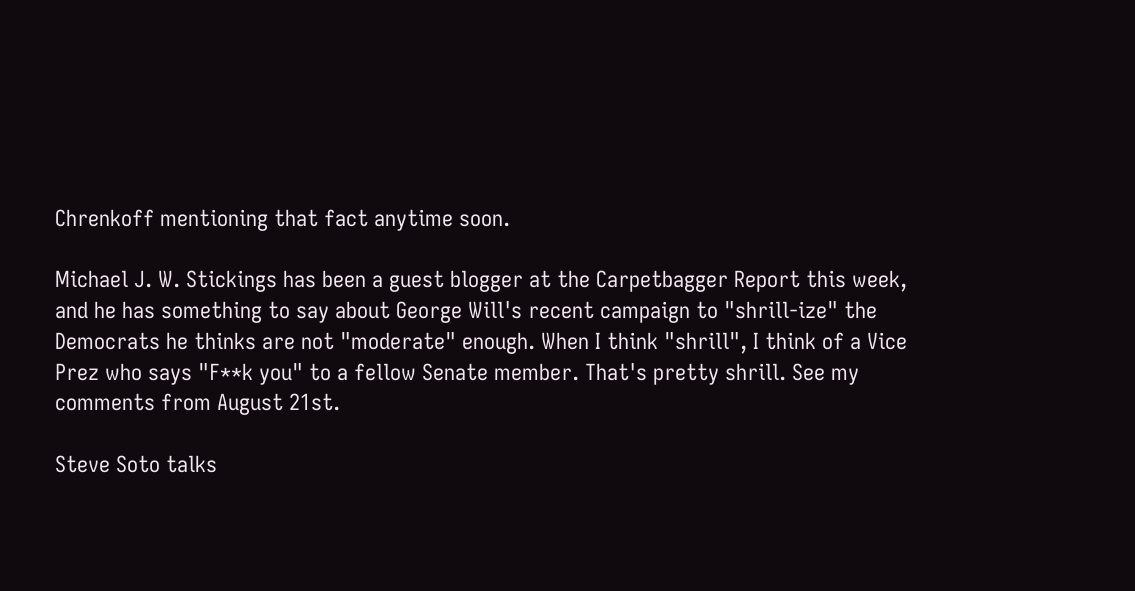Chrenkoff mentioning that fact anytime soon.

Michael J. W. Stickings has been a guest blogger at the Carpetbagger Report this week, and he has something to say about George Will's recent campaign to "shrill-ize" the Democrats he thinks are not "moderate" enough. When I think "shrill", I think of a Vice Prez who says "F**k you" to a fellow Senate member. That's pretty shrill. See my comments from August 21st.

Steve Soto talks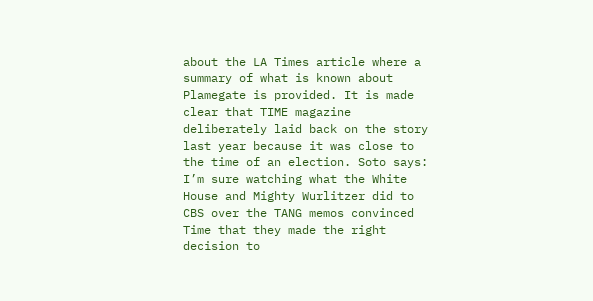about the LA Times article where a summary of what is known about Plamegate is provided. It is made clear that TIME magazine deliberately laid back on the story last year because it was close to the time of an election. Soto says:
I’m sure watching what the White House and Mighty Wurlitzer did to CBS over the TANG memos convinced Time that they made the right decision to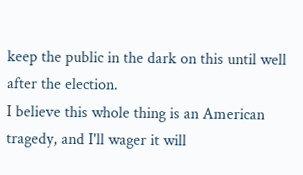keep the public in the dark on this until well after the election.
I believe this whole thing is an American tragedy, and I'll wager it will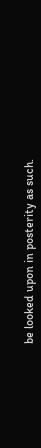be looked upon in posterity as such.